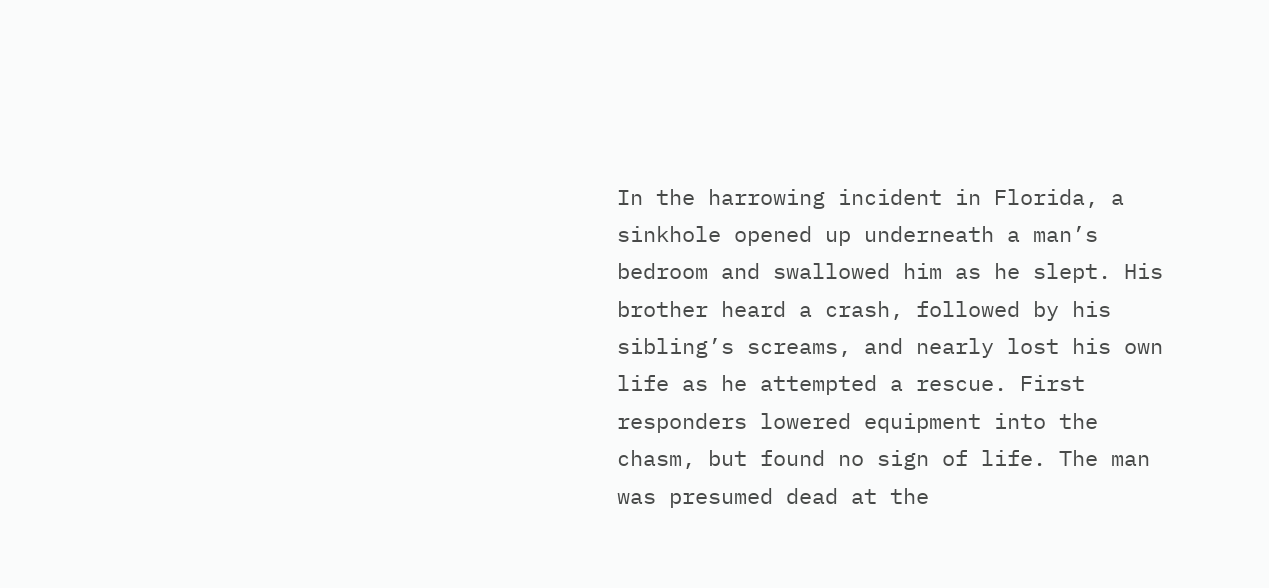In the harrowing incident in Florida, a sinkhole opened up underneath a man’s bedroom and swallowed him as he slept. His brother heard a crash, followed by his sibling’s screams, and nearly lost his own life as he attempted a rescue. First responders lowered equipment into the chasm, but found no sign of life. The man was presumed dead at the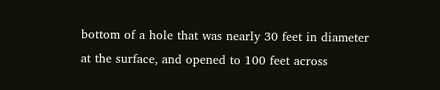bottom of a hole that was nearly 30 feet in diameter at the surface, and opened to 100 feet across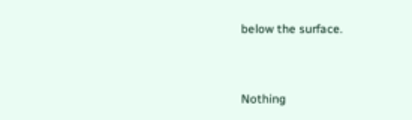below the surface.


Nothing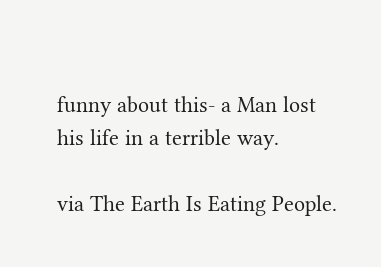funny about this- a Man lost his life in a terrible way.

via The Earth Is Eating People.